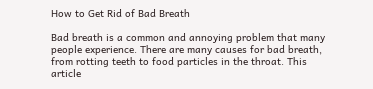How to Get Rid of Bad Breath

Bad breath is a common and annoying problem that many people experience. There are many causes for bad breath, from rotting teeth to food particles in the throat. This article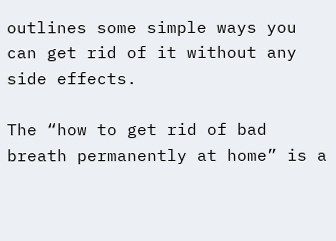outlines some simple ways you can get rid of it without any side effects.

The “how to get rid of bad breath permanently at home” is a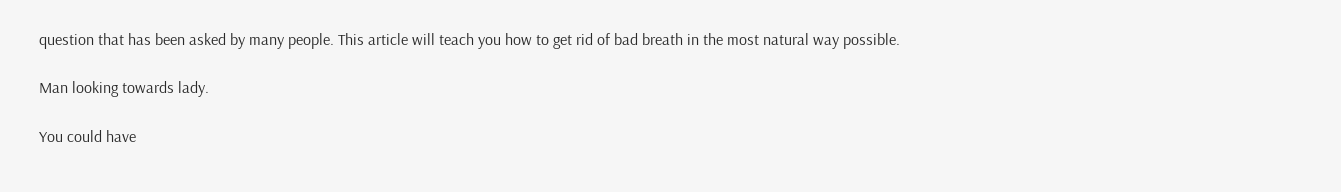question that has been asked by many people. This article will teach you how to get rid of bad breath in the most natural way possible.

Man looking towards lady.

You could have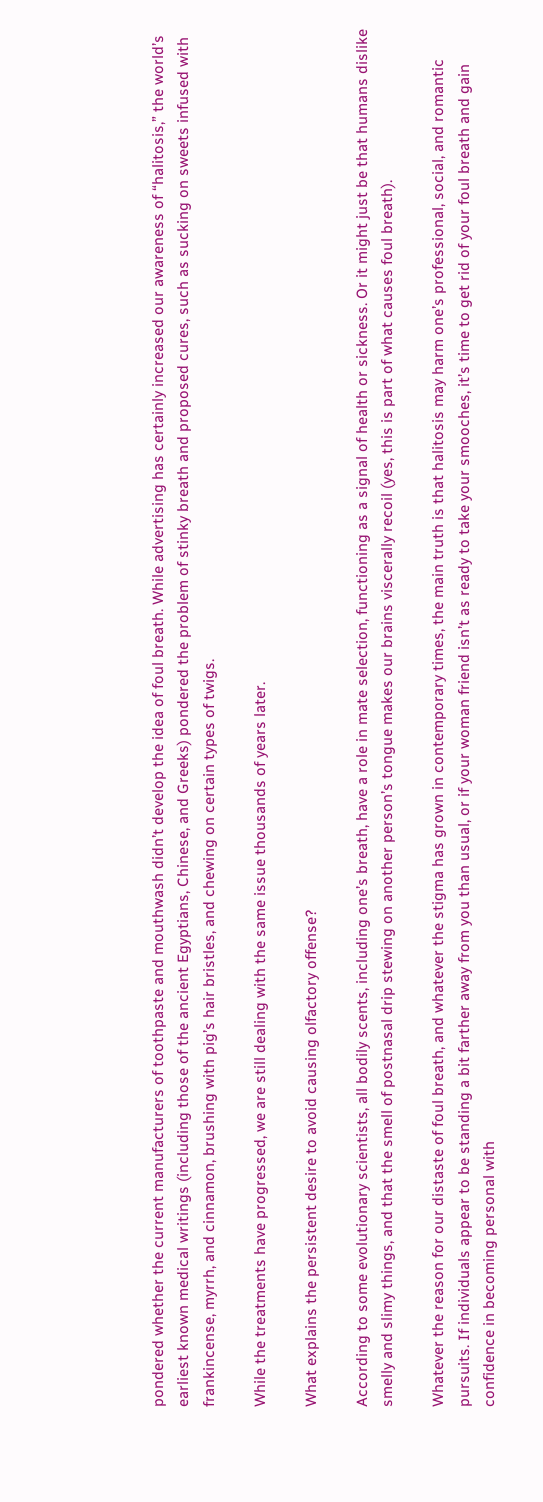pondered whether the current manufacturers of toothpaste and mouthwash didn’t develop the idea of foul breath. While advertising has certainly increased our awareness of “halitosis,” the world’s earliest known medical writings (including those of the ancient Egyptians, Chinese, and Greeks) pondered the problem of stinky breath and proposed cures, such as sucking on sweets infused with frankincense, myrrh, and cinnamon, brushing with pig’s hair bristles, and chewing on certain types of twigs.

While the treatments have progressed, we are still dealing with the same issue thousands of years later.

What explains the persistent desire to avoid causing olfactory offense?

According to some evolutionary scientists, all bodily scents, including one’s breath, have a role in mate selection, functioning as a signal of health or sickness. Or it might just be that humans dislike smelly and slimy things, and that the smell of postnasal drip stewing on another person’s tongue makes our brains viscerally recoil (yes, this is part of what causes foul breath).

Whatever the reason for our distaste of foul breath, and whatever the stigma has grown in contemporary times, the main truth is that halitosis may harm one’s professional, social, and romantic pursuits. If individuals appear to be standing a bit farther away from you than usual, or if your woman friend isn’t as ready to take your smooches, it’s time to get rid of your foul breath and gain confidence in becoming personal with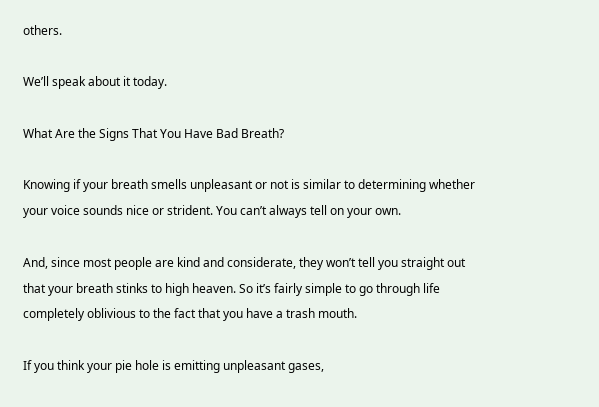others.

We’ll speak about it today.

What Are the Signs That You Have Bad Breath?

Knowing if your breath smells unpleasant or not is similar to determining whether your voice sounds nice or strident. You can’t always tell on your own.

And, since most people are kind and considerate, they won’t tell you straight out that your breath stinks to high heaven. So it’s fairly simple to go through life completely oblivious to the fact that you have a trash mouth.

If you think your pie hole is emitting unpleasant gases,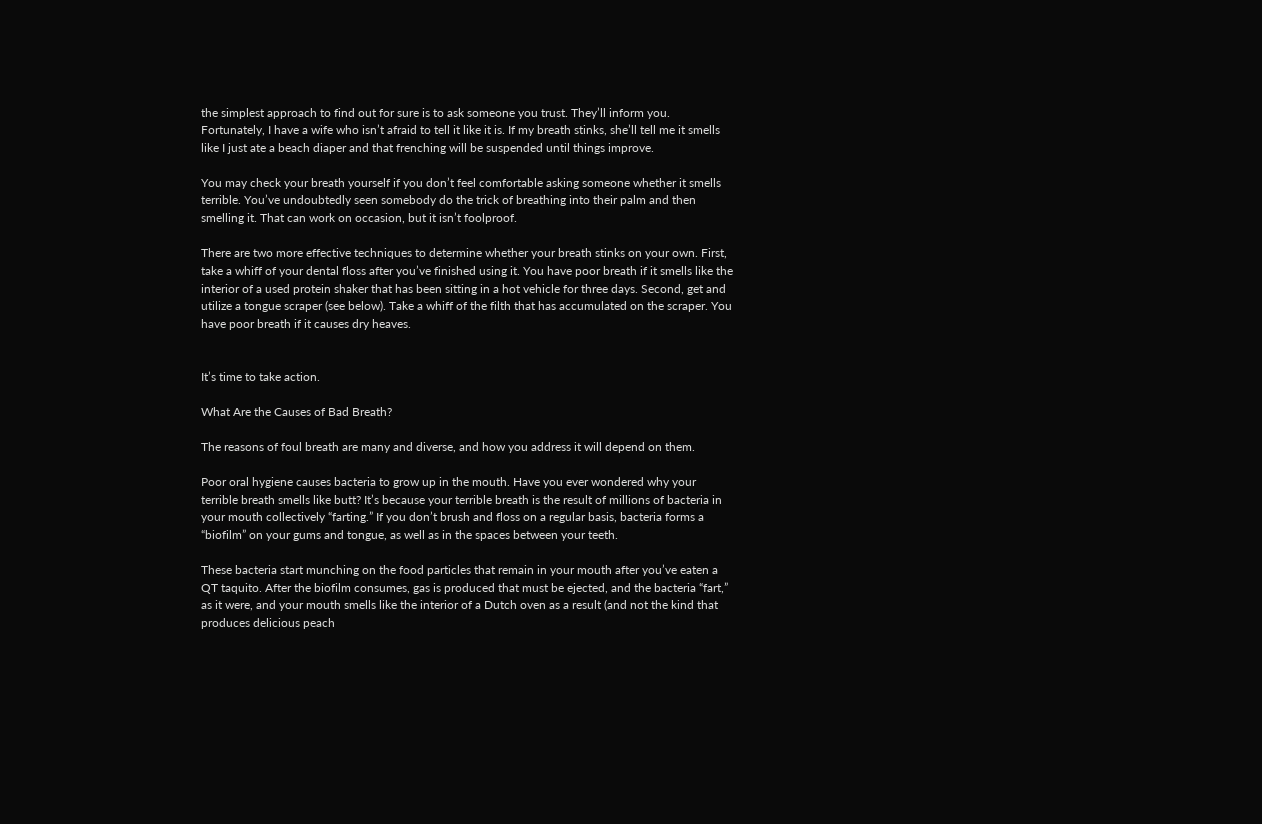the simplest approach to find out for sure is to ask someone you trust. They’ll inform you. Fortunately, I have a wife who isn’t afraid to tell it like it is. If my breath stinks, she’ll tell me it smells like I just ate a beach diaper and that frenching will be suspended until things improve.

You may check your breath yourself if you don’t feel comfortable asking someone whether it smells terrible. You’ve undoubtedly seen somebody do the trick of breathing into their palm and then smelling it. That can work on occasion, but it isn’t foolproof.

There are two more effective techniques to determine whether your breath stinks on your own. First, take a whiff of your dental floss after you’ve finished using it. You have poor breath if it smells like the interior of a used protein shaker that has been sitting in a hot vehicle for three days. Second, get and utilize a tongue scraper (see below). Take a whiff of the filth that has accumulated on the scraper. You have poor breath if it causes dry heaves.


It’s time to take action.

What Are the Causes of Bad Breath?

The reasons of foul breath are many and diverse, and how you address it will depend on them.

Poor oral hygiene causes bacteria to grow up in the mouth. Have you ever wondered why your terrible breath smells like butt? It’s because your terrible breath is the result of millions of bacteria in your mouth collectively “farting.” If you don’t brush and floss on a regular basis, bacteria forms a “biofilm” on your gums and tongue, as well as in the spaces between your teeth.

These bacteria start munching on the food particles that remain in your mouth after you’ve eaten a QT taquito. After the biofilm consumes, gas is produced that must be ejected, and the bacteria “fart,” as it were, and your mouth smells like the interior of a Dutch oven as a result (and not the kind that produces delicious peach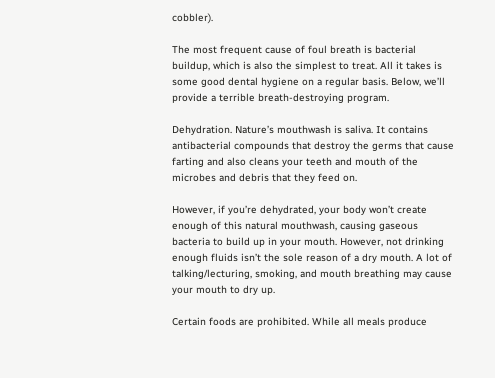cobbler).

The most frequent cause of foul breath is bacterial buildup, which is also the simplest to treat. All it takes is some good dental hygiene on a regular basis. Below, we’ll provide a terrible breath-destroying program.

Dehydration. Nature’s mouthwash is saliva. It contains antibacterial compounds that destroy the germs that cause farting and also cleans your teeth and mouth of the microbes and debris that they feed on.

However, if you’re dehydrated, your body won’t create enough of this natural mouthwash, causing gaseous bacteria to build up in your mouth. However, not drinking enough fluids isn’t the sole reason of a dry mouth. A lot of talking/lecturing, smoking, and mouth breathing may cause your mouth to dry up.

Certain foods are prohibited. While all meals produce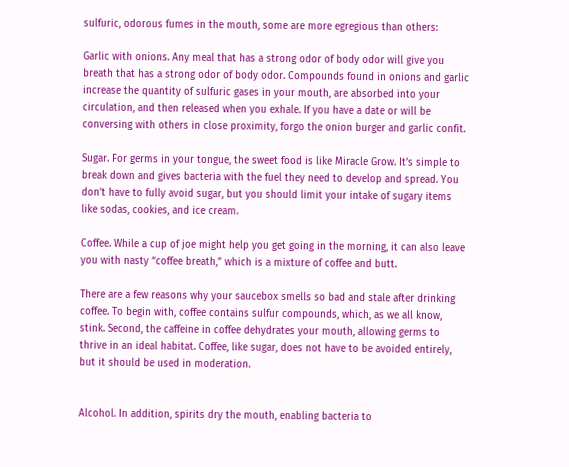sulfuric, odorous fumes in the mouth, some are more egregious than others:

Garlic with onions. Any meal that has a strong odor of body odor will give you breath that has a strong odor of body odor. Compounds found in onions and garlic increase the quantity of sulfuric gases in your mouth, are absorbed into your circulation, and then released when you exhale. If you have a date or will be conversing with others in close proximity, forgo the onion burger and garlic confit.

Sugar. For germs in your tongue, the sweet food is like Miracle Grow. It’s simple to break down and gives bacteria with the fuel they need to develop and spread. You don’t have to fully avoid sugar, but you should limit your intake of sugary items like sodas, cookies, and ice cream.

Coffee. While a cup of joe might help you get going in the morning, it can also leave you with nasty “coffee breath,” which is a mixture of coffee and butt.

There are a few reasons why your saucebox smells so bad and stale after drinking coffee. To begin with, coffee contains sulfur compounds, which, as we all know, stink. Second, the caffeine in coffee dehydrates your mouth, allowing germs to thrive in an ideal habitat. Coffee, like sugar, does not have to be avoided entirely, but it should be used in moderation.


Alcohol. In addition, spirits dry the mouth, enabling bacteria to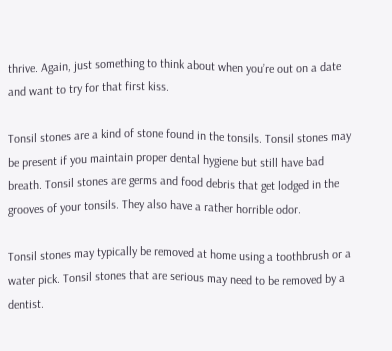thrive. Again, just something to think about when you’re out on a date and want to try for that first kiss.

Tonsil stones are a kind of stone found in the tonsils. Tonsil stones may be present if you maintain proper dental hygiene but still have bad breath. Tonsil stones are germs and food debris that get lodged in the grooves of your tonsils. They also have a rather horrible odor.

Tonsil stones may typically be removed at home using a toothbrush or a water pick. Tonsil stones that are serious may need to be removed by a dentist.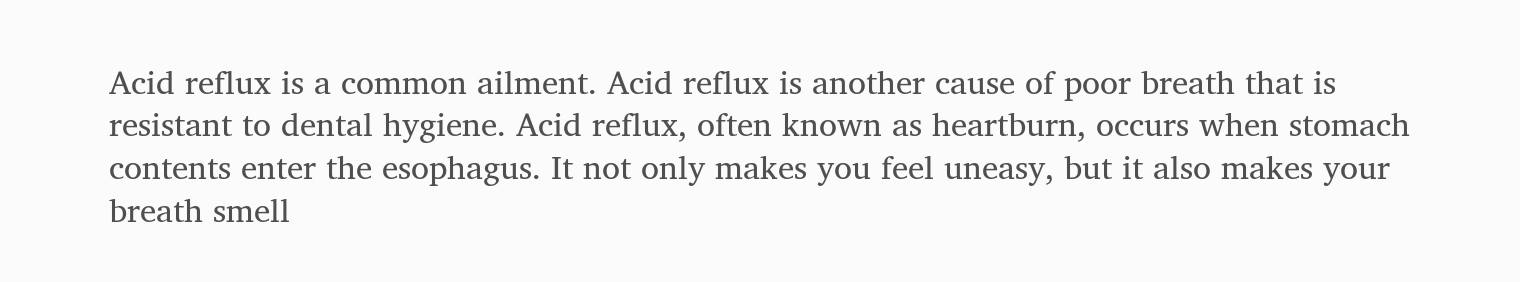Acid reflux is a common ailment. Acid reflux is another cause of poor breath that is resistant to dental hygiene. Acid reflux, often known as heartburn, occurs when stomach contents enter the esophagus. It not only makes you feel uneasy, but it also makes your breath smell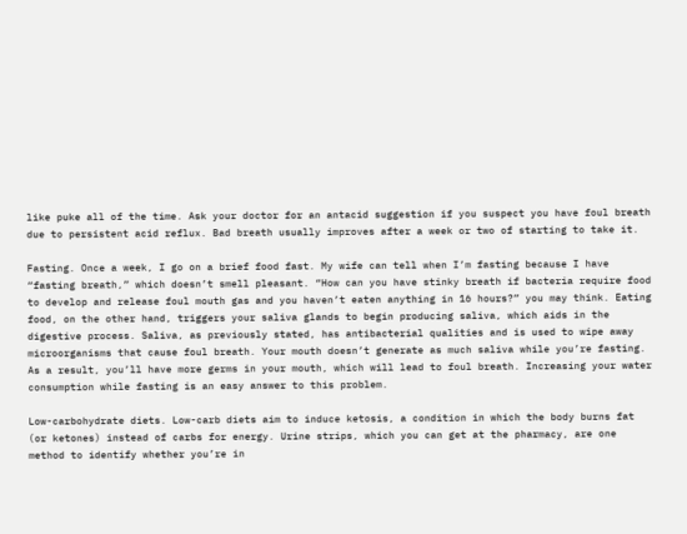like puke all of the time. Ask your doctor for an antacid suggestion if you suspect you have foul breath due to persistent acid reflux. Bad breath usually improves after a week or two of starting to take it.

Fasting. Once a week, I go on a brief food fast. My wife can tell when I’m fasting because I have “fasting breath,” which doesn’t smell pleasant. “How can you have stinky breath if bacteria require food to develop and release foul mouth gas and you haven’t eaten anything in 16 hours?” you may think. Eating food, on the other hand, triggers your saliva glands to begin producing saliva, which aids in the digestive process. Saliva, as previously stated, has antibacterial qualities and is used to wipe away microorganisms that cause foul breath. Your mouth doesn’t generate as much saliva while you’re fasting. As a result, you’ll have more germs in your mouth, which will lead to foul breath. Increasing your water consumption while fasting is an easy answer to this problem.

Low-carbohydrate diets. Low-carb diets aim to induce ketosis, a condition in which the body burns fat (or ketones) instead of carbs for energy. Urine strips, which you can get at the pharmacy, are one method to identify whether you’re in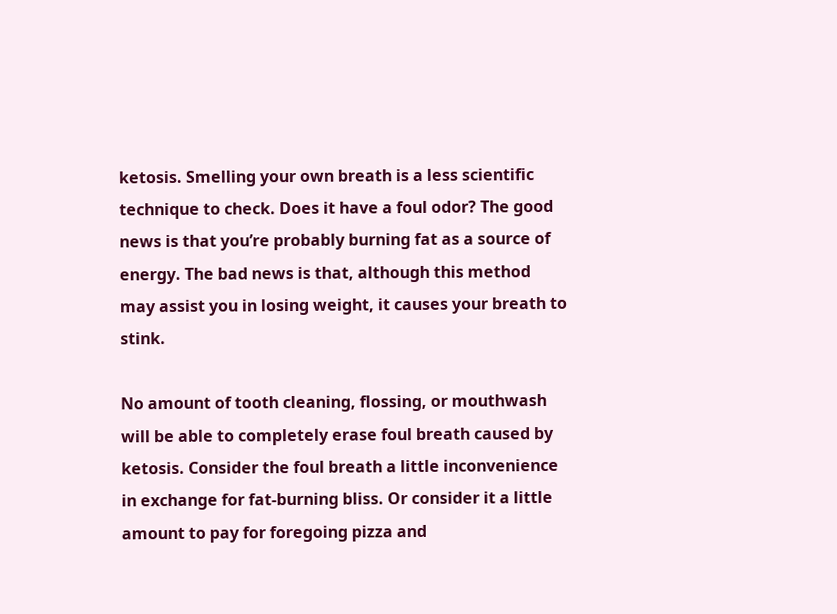ketosis. Smelling your own breath is a less scientific technique to check. Does it have a foul odor? The good news is that you’re probably burning fat as a source of energy. The bad news is that, although this method may assist you in losing weight, it causes your breath to stink.

No amount of tooth cleaning, flossing, or mouthwash will be able to completely erase foul breath caused by ketosis. Consider the foul breath a little inconvenience in exchange for fat-burning bliss. Or consider it a little amount to pay for foregoing pizza and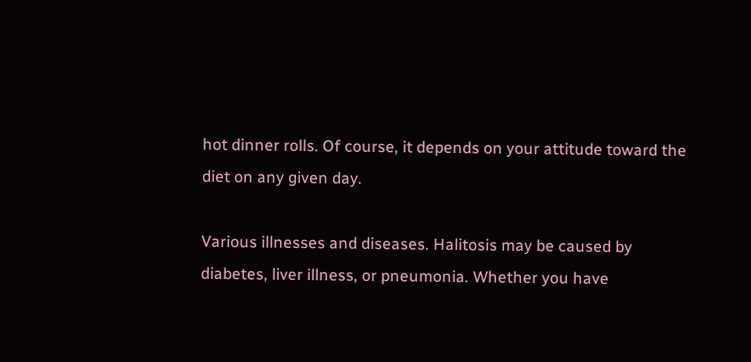hot dinner rolls. Of course, it depends on your attitude toward the diet on any given day.

Various illnesses and diseases. Halitosis may be caused by diabetes, liver illness, or pneumonia. Whether you have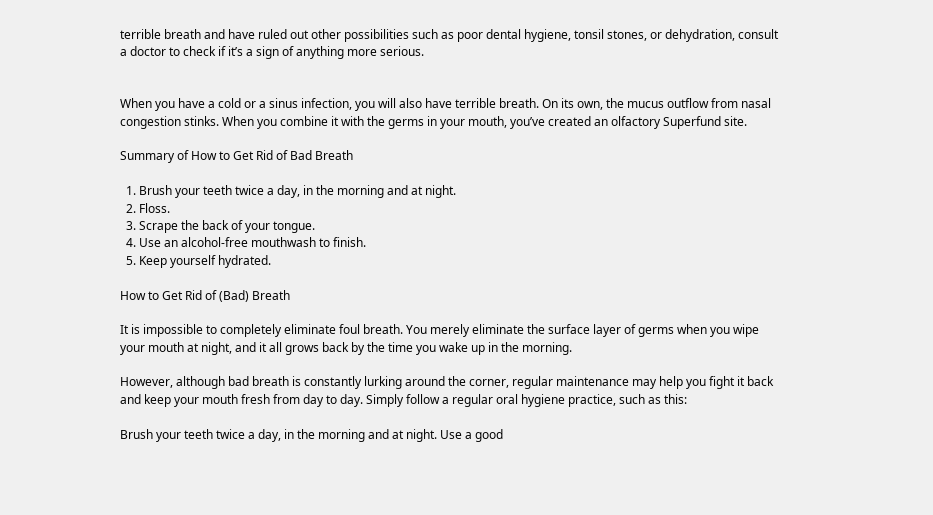terrible breath and have ruled out other possibilities such as poor dental hygiene, tonsil stones, or dehydration, consult a doctor to check if it’s a sign of anything more serious.


When you have a cold or a sinus infection, you will also have terrible breath. On its own, the mucus outflow from nasal congestion stinks. When you combine it with the germs in your mouth, you’ve created an olfactory Superfund site.

Summary of How to Get Rid of Bad Breath

  1. Brush your teeth twice a day, in the morning and at night.
  2. Floss.
  3. Scrape the back of your tongue.
  4. Use an alcohol-free mouthwash to finish.
  5. Keep yourself hydrated.

How to Get Rid of (Bad) Breath

It is impossible to completely eliminate foul breath. You merely eliminate the surface layer of germs when you wipe your mouth at night, and it all grows back by the time you wake up in the morning.

However, although bad breath is constantly lurking around the corner, regular maintenance may help you fight it back and keep your mouth fresh from day to day. Simply follow a regular oral hygiene practice, such as this:

Brush your teeth twice a day, in the morning and at night. Use a good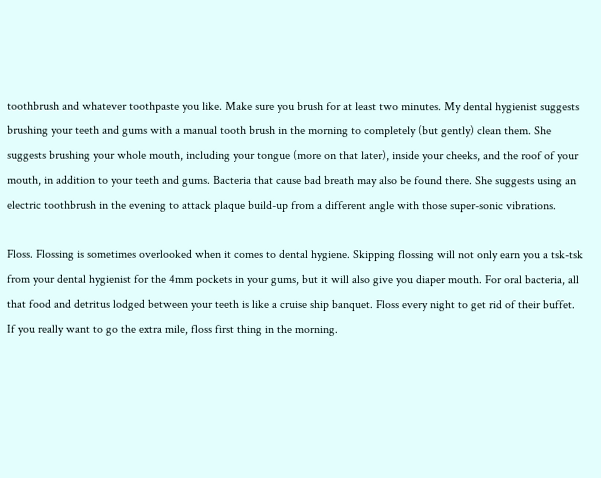toothbrush and whatever toothpaste you like. Make sure you brush for at least two minutes. My dental hygienist suggests brushing your teeth and gums with a manual tooth brush in the morning to completely (but gently) clean them. She suggests brushing your whole mouth, including your tongue (more on that later), inside your cheeks, and the roof of your mouth, in addition to your teeth and gums. Bacteria that cause bad breath may also be found there. She suggests using an electric toothbrush in the evening to attack plaque build-up from a different angle with those super-sonic vibrations.

Floss. Flossing is sometimes overlooked when it comes to dental hygiene. Skipping flossing will not only earn you a tsk-tsk from your dental hygienist for the 4mm pockets in your gums, but it will also give you diaper mouth. For oral bacteria, all that food and detritus lodged between your teeth is like a cruise ship banquet. Floss every night to get rid of their buffet. If you really want to go the extra mile, floss first thing in the morning.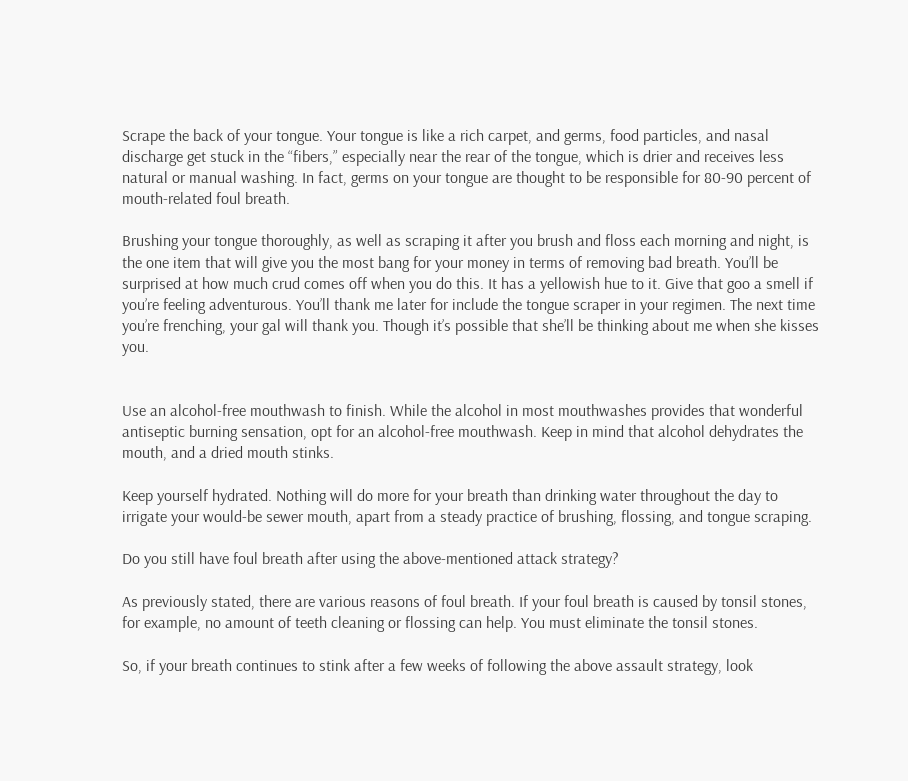Scrape the back of your tongue. Your tongue is like a rich carpet, and germs, food particles, and nasal discharge get stuck in the “fibers,” especially near the rear of the tongue, which is drier and receives less natural or manual washing. In fact, germs on your tongue are thought to be responsible for 80-90 percent of mouth-related foul breath.

Brushing your tongue thoroughly, as well as scraping it after you brush and floss each morning and night, is the one item that will give you the most bang for your money in terms of removing bad breath. You’ll be surprised at how much crud comes off when you do this. It has a yellowish hue to it. Give that goo a smell if you’re feeling adventurous. You’ll thank me later for include the tongue scraper in your regimen. The next time you’re frenching, your gal will thank you. Though it’s possible that she’ll be thinking about me when she kisses you.


Use an alcohol-free mouthwash to finish. While the alcohol in most mouthwashes provides that wonderful antiseptic burning sensation, opt for an alcohol-free mouthwash. Keep in mind that alcohol dehydrates the mouth, and a dried mouth stinks.

Keep yourself hydrated. Nothing will do more for your breath than drinking water throughout the day to irrigate your would-be sewer mouth, apart from a steady practice of brushing, flossing, and tongue scraping.

Do you still have foul breath after using the above-mentioned attack strategy?

As previously stated, there are various reasons of foul breath. If your foul breath is caused by tonsil stones, for example, no amount of teeth cleaning or flossing can help. You must eliminate the tonsil stones.

So, if your breath continues to stink after a few weeks of following the above assault strategy, look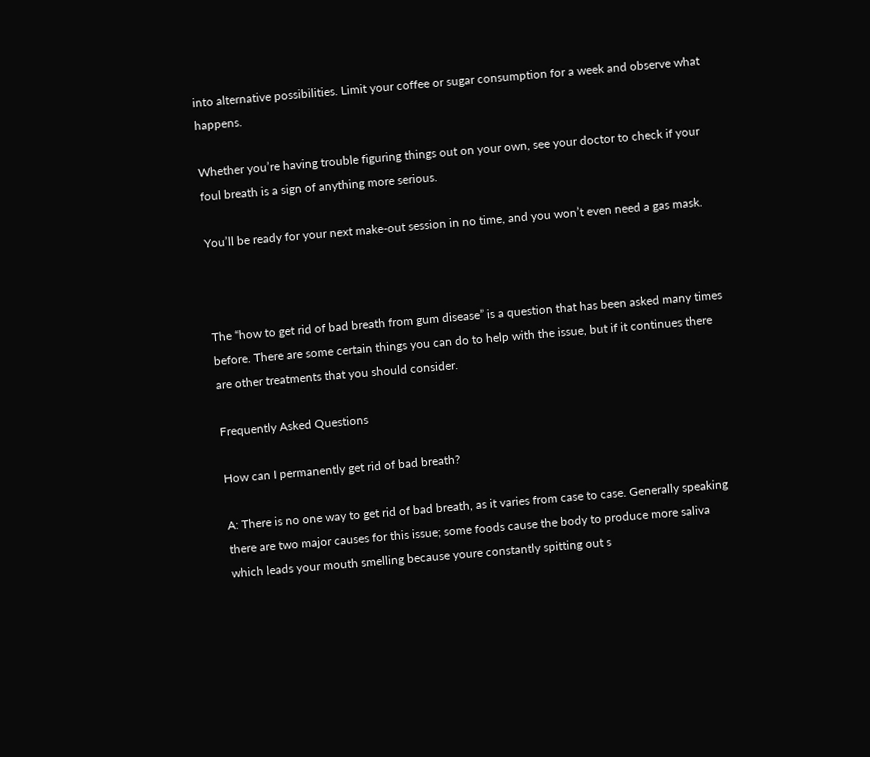into alternative possibilities. Limit your coffee or sugar consumption for a week and observe what happens.

Whether you’re having trouble figuring things out on your own, see your doctor to check if your foul breath is a sign of anything more serious.

You’ll be ready for your next make-out session in no time, and you won’t even need a gas mask.



The “how to get rid of bad breath from gum disease” is a question that has been asked many times before. There are some certain things you can do to help with the issue, but if it continues there are other treatments that you should consider.

Frequently Asked Questions

How can I permanently get rid of bad breath?

A: There is no one way to get rid of bad breath, as it varies from case to case. Generally speaking there are two major causes for this issue; some foods cause the body to produce more saliva which leads your mouth smelling because youre constantly spitting out s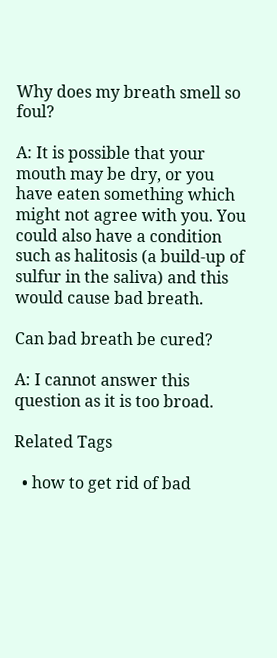Why does my breath smell so foul?

A: It is possible that your mouth may be dry, or you have eaten something which might not agree with you. You could also have a condition such as halitosis (a build-up of sulfur in the saliva) and this would cause bad breath.

Can bad breath be cured?

A: I cannot answer this question as it is too broad.

Related Tags

  • how to get rid of bad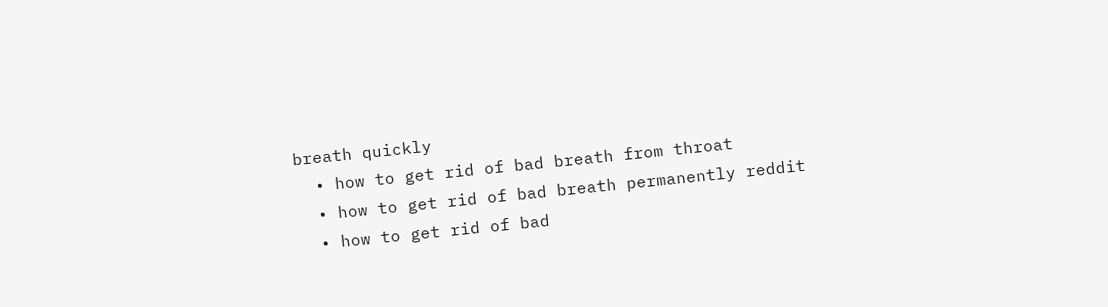breath quickly
  • how to get rid of bad breath from throat
  • how to get rid of bad breath permanently reddit
  • how to get rid of bad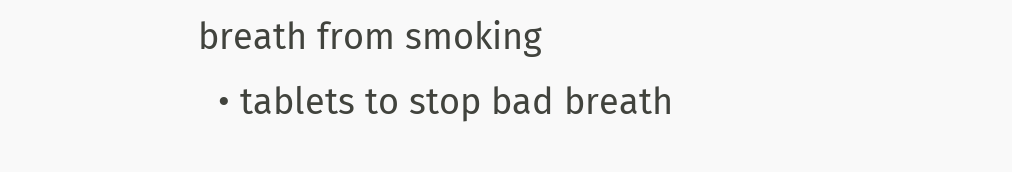breath from smoking
  • tablets to stop bad breath